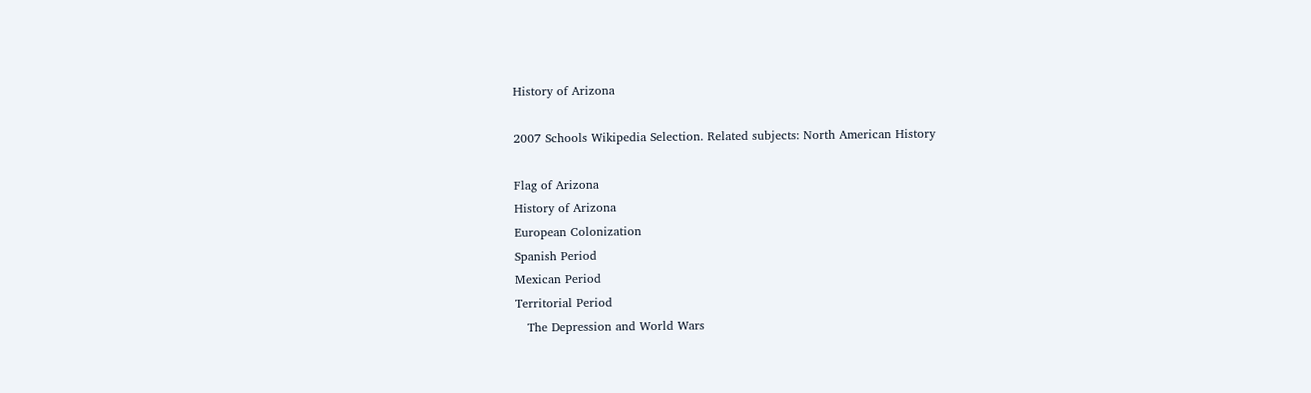History of Arizona

2007 Schools Wikipedia Selection. Related subjects: North American History

Flag of Arizona
History of Arizona
European Colonization
Spanish Period
Mexican Period
Territorial Period
   The Depression and World Wars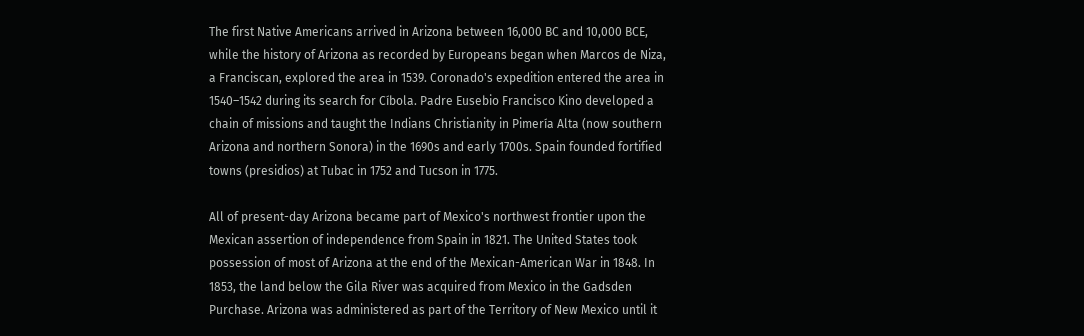The first Native Americans arrived in Arizona between 16,000 BC and 10,000 BCE, while the history of Arizona as recorded by Europeans began when Marcos de Niza, a Franciscan, explored the area in 1539. Coronado's expedition entered the area in 1540–1542 during its search for Cíbola. Padre Eusebio Francisco Kino developed a chain of missions and taught the Indians Christianity in Pimería Alta (now southern Arizona and northern Sonora) in the 1690s and early 1700s. Spain founded fortified towns (presidios) at Tubac in 1752 and Tucson in 1775.

All of present-day Arizona became part of Mexico's northwest frontier upon the Mexican assertion of independence from Spain in 1821. The United States took possession of most of Arizona at the end of the Mexican-American War in 1848. In 1853, the land below the Gila River was acquired from Mexico in the Gadsden Purchase. Arizona was administered as part of the Territory of New Mexico until it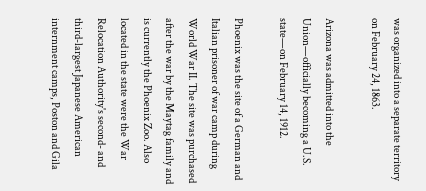was organized into a separate territory on February 24, 1863.

Arizona was admitted into the Union—officially becoming a U.S. state—on February 14, 1912.

Phoenix was the site of a German and Italian prisoner of war camp during World War II. The site was purchased after the war by the Maytag family and is currently the Phoenix Zoo. Also located in the state were the War Relocation Authority's second- and third-largest Japanese American internment camps, Poston and Gila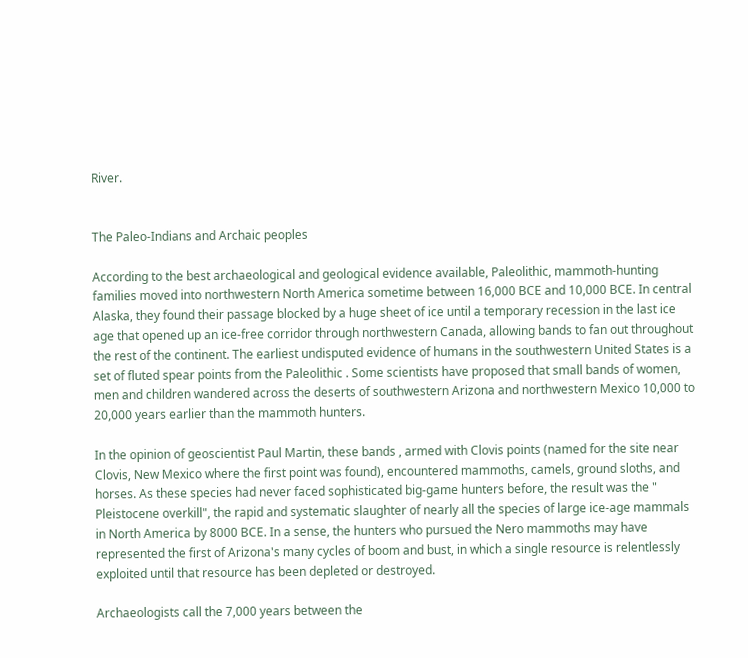River.


The Paleo-Indians and Archaic peoples

According to the best archaeological and geological evidence available, Paleolithic, mammoth-hunting families moved into northwestern North America sometime between 16,000 BCE and 10,000 BCE. In central Alaska, they found their passage blocked by a huge sheet of ice until a temporary recession in the last ice age that opened up an ice-free corridor through northwestern Canada, allowing bands to fan out throughout the rest of the continent. The earliest undisputed evidence of humans in the southwestern United States is a set of fluted spear points from the Paleolithic . Some scientists have proposed that small bands of women, men and children wandered across the deserts of southwestern Arizona and northwestern Mexico 10,000 to 20,000 years earlier than the mammoth hunters.

In the opinion of geoscientist Paul Martin, these bands , armed with Clovis points (named for the site near Clovis, New Mexico where the first point was found), encountered mammoths, camels, ground sloths, and horses. As these species had never faced sophisticated big-game hunters before, the result was the " Pleistocene overkill", the rapid and systematic slaughter of nearly all the species of large ice-age mammals in North America by 8000 BCE. In a sense, the hunters who pursued the Nero mammoths may have represented the first of Arizona's many cycles of boom and bust, in which a single resource is relentlessly exploited until that resource has been depleted or destroyed.

Archaeologists call the 7,000 years between the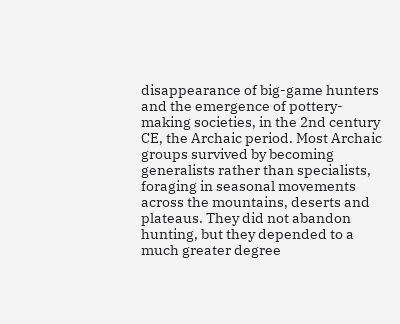disappearance of big-game hunters and the emergence of pottery-making societies, in the 2nd century CE, the Archaic period. Most Archaic groups survived by becoming generalists rather than specialists, foraging in seasonal movements across the mountains, deserts and plateaus. They did not abandon hunting, but they depended to a much greater degree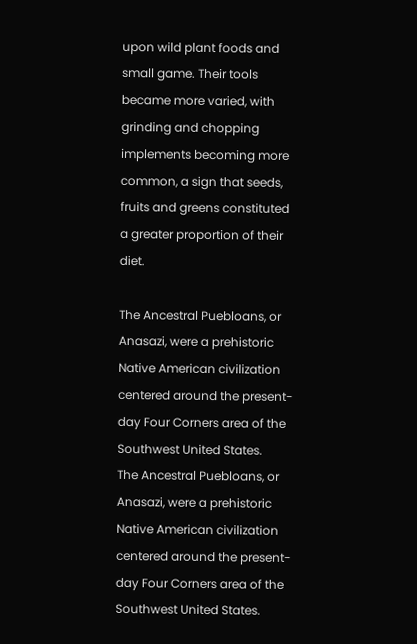upon wild plant foods and small game. Their tools became more varied, with grinding and chopping implements becoming more common, a sign that seeds, fruits and greens constituted a greater proportion of their diet.

The Ancestral Puebloans, or Anasazi, were a prehistoric Native American civilization centered around the present-day Four Corners area of the Southwest United States.
The Ancestral Puebloans, or Anasazi, were a prehistoric Native American civilization centered around the present-day Four Corners area of the Southwest United States.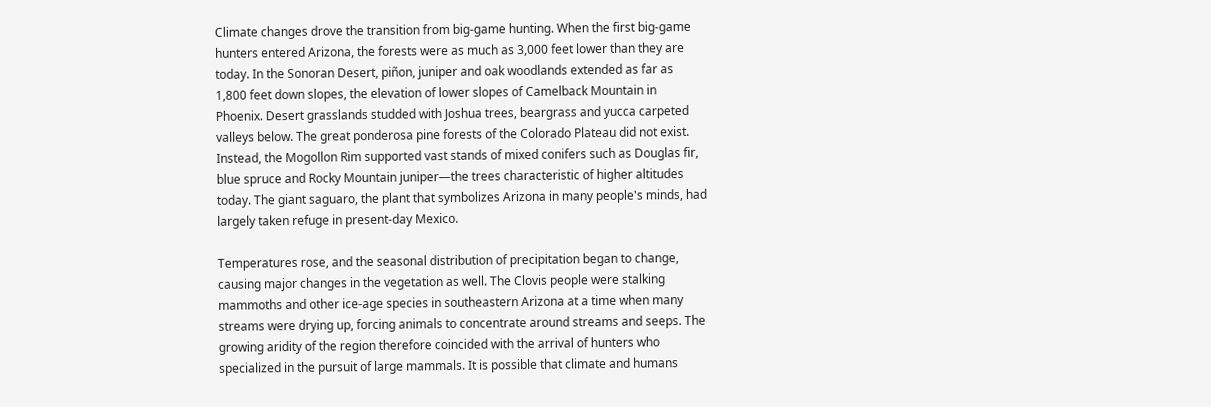Climate changes drove the transition from big-game hunting. When the first big-game hunters entered Arizona, the forests were as much as 3,000 feet lower than they are today. In the Sonoran Desert, piñon, juniper and oak woodlands extended as far as 1,800 feet down slopes, the elevation of lower slopes of Camelback Mountain in Phoenix. Desert grasslands studded with Joshua trees, beargrass and yucca carpeted valleys below. The great ponderosa pine forests of the Colorado Plateau did not exist. Instead, the Mogollon Rim supported vast stands of mixed conifers such as Douglas fir, blue spruce and Rocky Mountain juniper—the trees characteristic of higher altitudes today. The giant saguaro, the plant that symbolizes Arizona in many people's minds, had largely taken refuge in present-day Mexico.

Temperatures rose, and the seasonal distribution of precipitation began to change, causing major changes in the vegetation as well. The Clovis people were stalking mammoths and other ice-age species in southeastern Arizona at a time when many streams were drying up, forcing animals to concentrate around streams and seeps. The growing aridity of the region therefore coincided with the arrival of hunters who specialized in the pursuit of large mammals. It is possible that climate and humans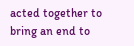acted together to bring an end to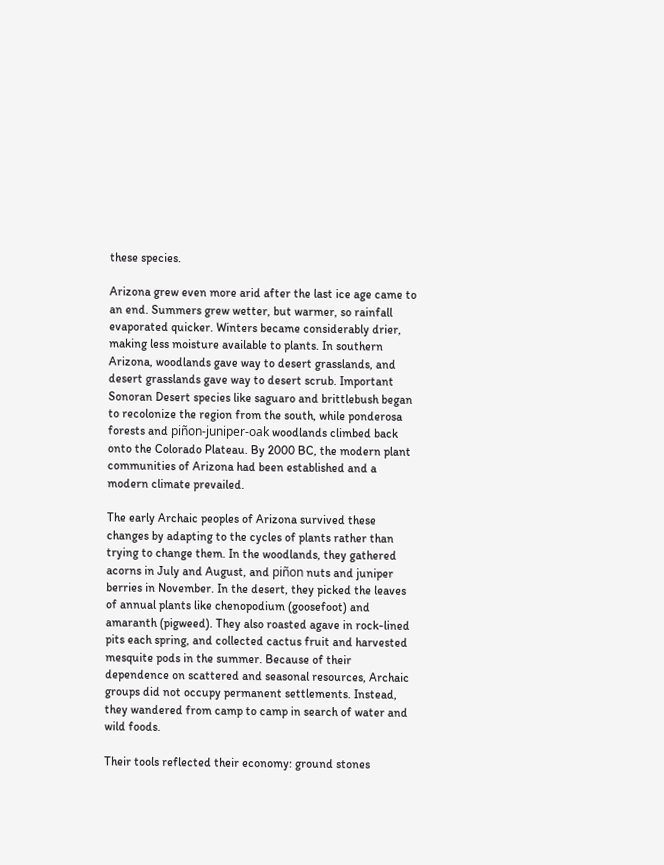these species.

Arizona grew even more arid after the last ice age came to an end. Summers grew wetter, but warmer, so rainfall evaporated quicker. Winters became considerably drier, making less moisture available to plants. In southern Arizona, woodlands gave way to desert grasslands, and desert grasslands gave way to desert scrub. Important Sonoran Desert species like saguaro and brittlebush began to recolonize the region from the south, while ponderosa forests and piñon-juniper-oak woodlands climbed back onto the Colorado Plateau. By 2000 BC, the modern plant communities of Arizona had been established and a modern climate prevailed.

The early Archaic peoples of Arizona survived these changes by adapting to the cycles of plants rather than trying to change them. In the woodlands, they gathered acorns in July and August, and piñon nuts and juniper berries in November. In the desert, they picked the leaves of annual plants like chenopodium (goosefoot) and amaranth (pigweed). They also roasted agave in rock-lined pits each spring, and collected cactus fruit and harvested mesquite pods in the summer. Because of their dependence on scattered and seasonal resources, Archaic groups did not occupy permanent settlements. Instead, they wandered from camp to camp in search of water and wild foods.

Their tools reflected their economy: ground stones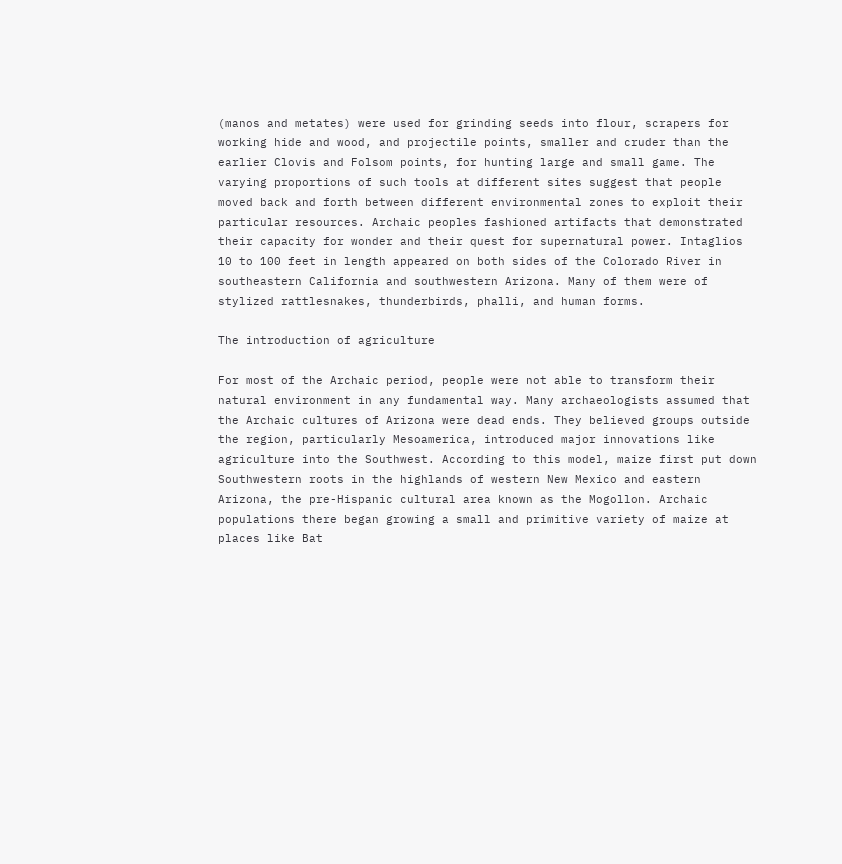(manos and metates) were used for grinding seeds into flour, scrapers for working hide and wood, and projectile points, smaller and cruder than the earlier Clovis and Folsom points, for hunting large and small game. The varying proportions of such tools at different sites suggest that people moved back and forth between different environmental zones to exploit their particular resources. Archaic peoples fashioned artifacts that demonstrated their capacity for wonder and their quest for supernatural power. Intaglios 10 to 100 feet in length appeared on both sides of the Colorado River in southeastern California and southwestern Arizona. Many of them were of stylized rattlesnakes, thunderbirds, phalli, and human forms.

The introduction of agriculture

For most of the Archaic period, people were not able to transform their natural environment in any fundamental way. Many archaeologists assumed that the Archaic cultures of Arizona were dead ends. They believed groups outside the region, particularly Mesoamerica, introduced major innovations like agriculture into the Southwest. According to this model, maize first put down Southwestern roots in the highlands of western New Mexico and eastern Arizona, the pre-Hispanic cultural area known as the Mogollon. Archaic populations there began growing a small and primitive variety of maize at places like Bat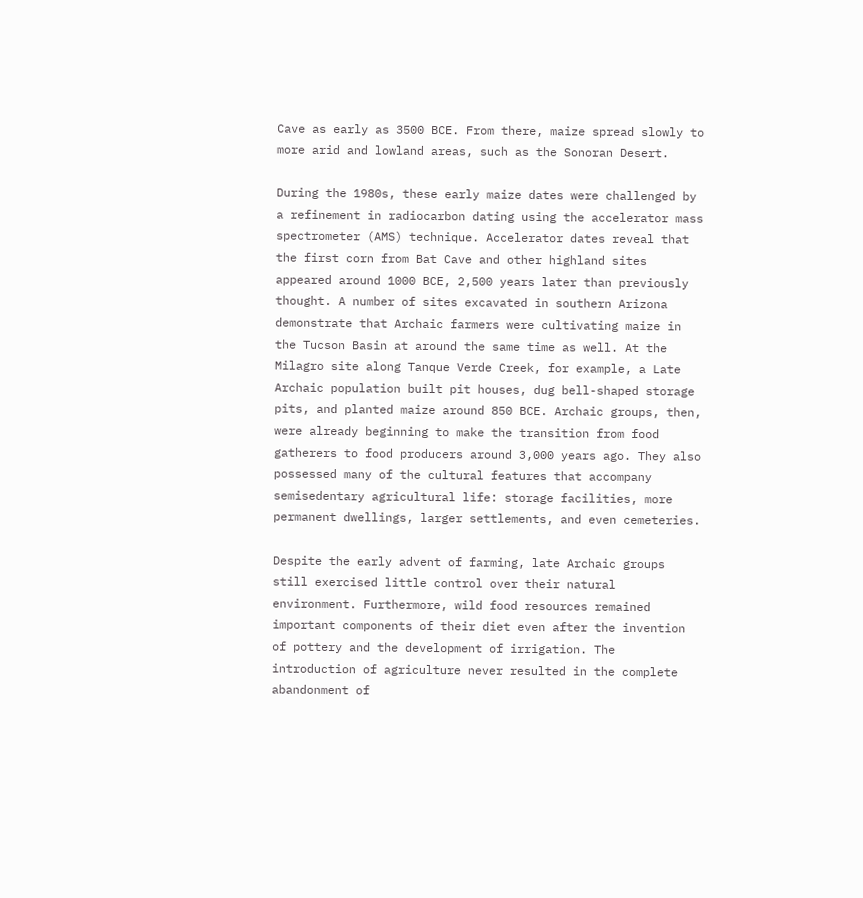Cave as early as 3500 BCE. From there, maize spread slowly to more arid and lowland areas, such as the Sonoran Desert.

During the 1980s, these early maize dates were challenged by a refinement in radiocarbon dating using the accelerator mass spectrometer (AMS) technique. Accelerator dates reveal that the first corn from Bat Cave and other highland sites appeared around 1000 BCE, 2,500 years later than previously thought. A number of sites excavated in southern Arizona demonstrate that Archaic farmers were cultivating maize in the Tucson Basin at around the same time as well. At the Milagro site along Tanque Verde Creek, for example, a Late Archaic population built pit houses, dug bell-shaped storage pits, and planted maize around 850 BCE. Archaic groups, then, were already beginning to make the transition from food gatherers to food producers around 3,000 years ago. They also possessed many of the cultural features that accompany semisedentary agricultural life: storage facilities, more permanent dwellings, larger settlements, and even cemeteries.

Despite the early advent of farming, late Archaic groups still exercised little control over their natural environment. Furthermore, wild food resources remained important components of their diet even after the invention of pottery and the development of irrigation. The introduction of agriculture never resulted in the complete abandonment of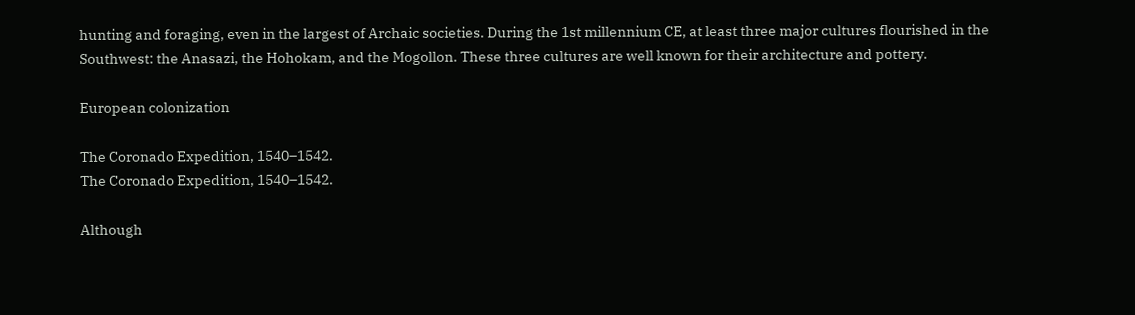hunting and foraging, even in the largest of Archaic societies. During the 1st millennium CE, at least three major cultures flourished in the Southwest: the Anasazi, the Hohokam, and the Mogollon. These three cultures are well known for their architecture and pottery.

European colonization

The Coronado Expedition, 1540–1542.
The Coronado Expedition, 1540–1542.

Although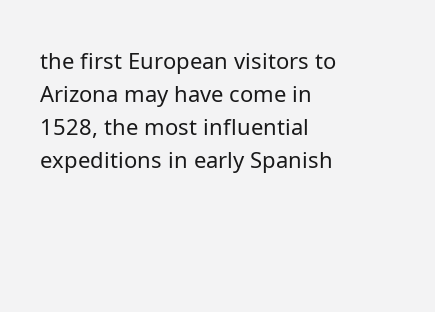the first European visitors to Arizona may have come in 1528, the most influential expeditions in early Spanish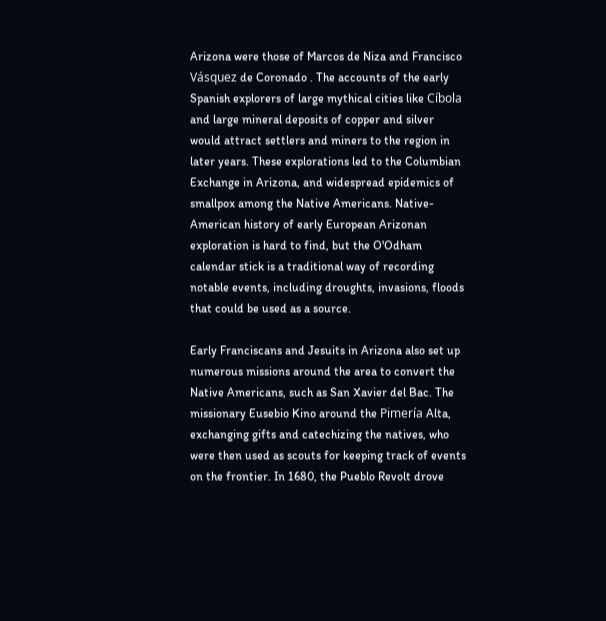Arizona were those of Marcos de Niza and Francisco Vásquez de Coronado . The accounts of the early Spanish explorers of large mythical cities like Cíbola and large mineral deposits of copper and silver would attract settlers and miners to the region in later years. These explorations led to the Columbian Exchange in Arizona, and widespread epidemics of smallpox among the Native Americans. Native-American history of early European Arizonan exploration is hard to find, but the O'Odham calendar stick is a traditional way of recording notable events, including droughts, invasions, floods that could be used as a source.

Early Franciscans and Jesuits in Arizona also set up numerous missions around the area to convert the Native Americans, such as San Xavier del Bac. The missionary Eusebio Kino around the Pimería Alta, exchanging gifts and catechizing the natives, who were then used as scouts for keeping track of events on the frontier. In 1680, the Pueblo Revolt drove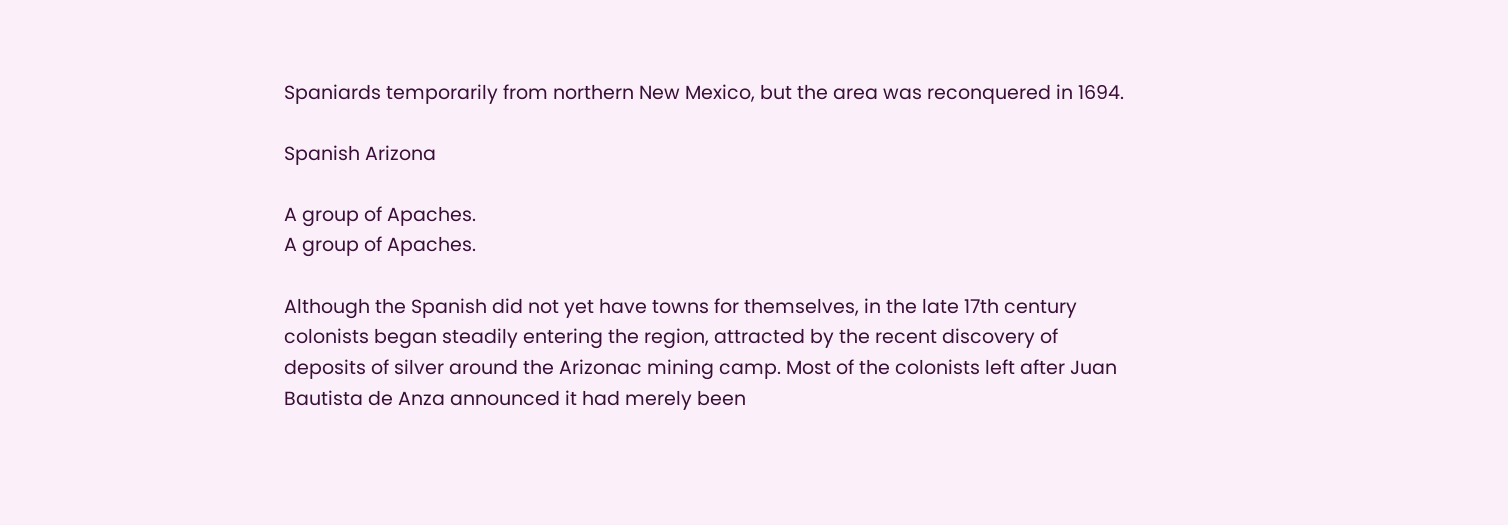Spaniards temporarily from northern New Mexico, but the area was reconquered in 1694.

Spanish Arizona

A group of Apaches.
A group of Apaches.

Although the Spanish did not yet have towns for themselves, in the late 17th century colonists began steadily entering the region, attracted by the recent discovery of deposits of silver around the Arizonac mining camp. Most of the colonists left after Juan Bautista de Anza announced it had merely been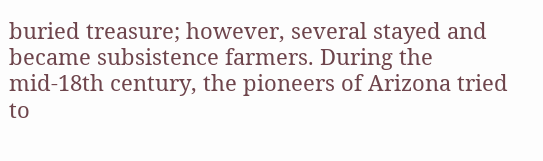buried treasure; however, several stayed and became subsistence farmers. During the mid-18th century, the pioneers of Arizona tried to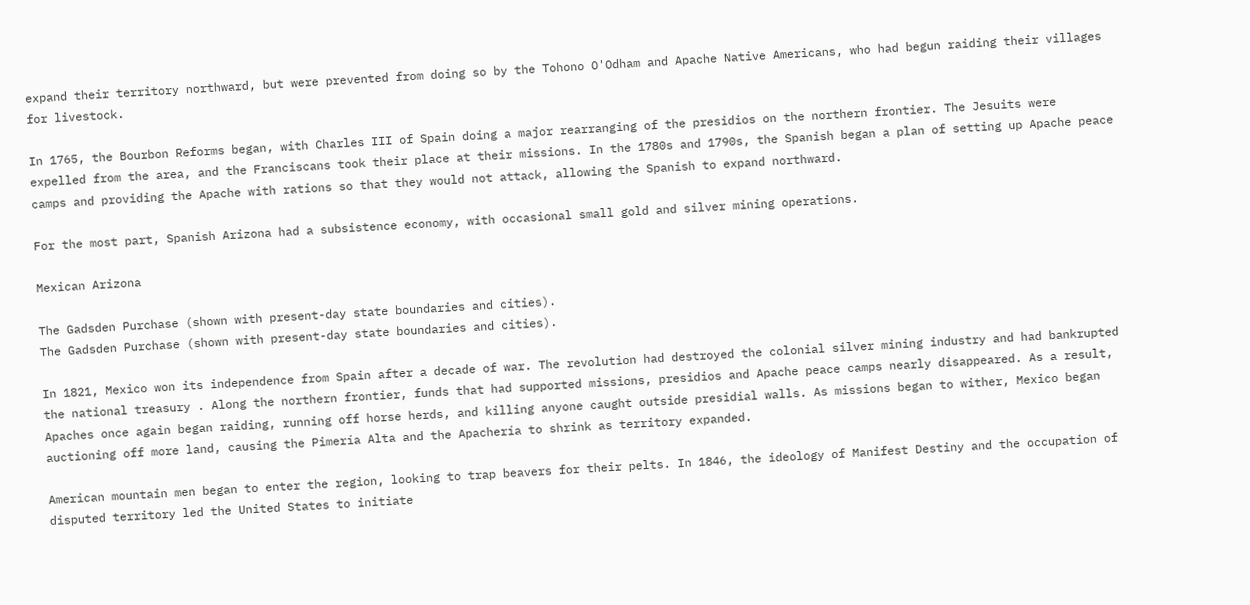expand their territory northward, but were prevented from doing so by the Tohono O'Odham and Apache Native Americans, who had begun raiding their villages for livestock.

In 1765, the Bourbon Reforms began, with Charles III of Spain doing a major rearranging of the presidios on the northern frontier. The Jesuits were expelled from the area, and the Franciscans took their place at their missions. In the 1780s and 1790s, the Spanish began a plan of setting up Apache peace camps and providing the Apache with rations so that they would not attack, allowing the Spanish to expand northward.

For the most part, Spanish Arizona had a subsistence economy, with occasional small gold and silver mining operations.

Mexican Arizona

The Gadsden Purchase (shown with present-day state boundaries and cities).
The Gadsden Purchase (shown with present-day state boundaries and cities).

In 1821, Mexico won its independence from Spain after a decade of war. The revolution had destroyed the colonial silver mining industry and had bankrupted the national treasury . Along the northern frontier, funds that had supported missions, presidios and Apache peace camps nearly disappeared. As a result, Apaches once again began raiding, running off horse herds, and killing anyone caught outside presidial walls. As missions began to wither, Mexico began auctioning off more land, causing the Pimería Alta and the Apachería to shrink as territory expanded.

American mountain men began to enter the region, looking to trap beavers for their pelts. In 1846, the ideology of Manifest Destiny and the occupation of disputed territory led the United States to initiate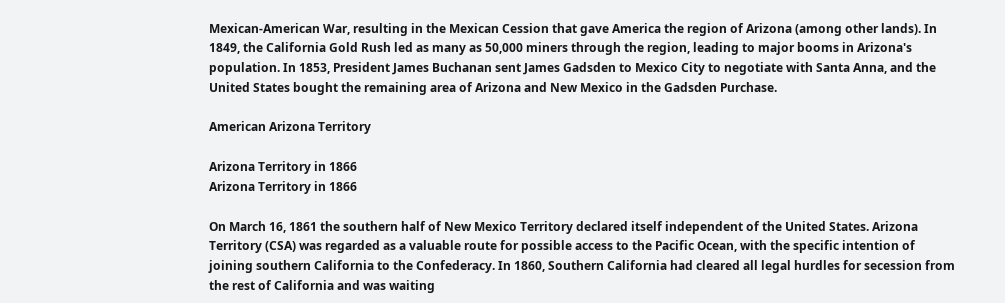Mexican-American War, resulting in the Mexican Cession that gave America the region of Arizona (among other lands). In 1849, the California Gold Rush led as many as 50,000 miners through the region, leading to major booms in Arizona's population. In 1853, President James Buchanan sent James Gadsden to Mexico City to negotiate with Santa Anna, and the United States bought the remaining area of Arizona and New Mexico in the Gadsden Purchase.

American Arizona Territory

Arizona Territory in 1866
Arizona Territory in 1866

On March 16, 1861 the southern half of New Mexico Territory declared itself independent of the United States. Arizona Territory (CSA) was regarded as a valuable route for possible access to the Pacific Ocean, with the specific intention of joining southern California to the Confederacy. In 1860, Southern California had cleared all legal hurdles for secession from the rest of California and was waiting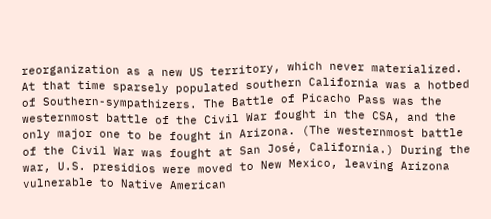reorganization as a new US territory, which never materialized. At that time sparsely populated southern California was a hotbed of Southern-sympathizers. The Battle of Picacho Pass was the westernmost battle of the Civil War fought in the CSA, and the only major one to be fought in Arizona. (The westernmost battle of the Civil War was fought at San José, California.) During the war, U.S. presidios were moved to New Mexico, leaving Arizona vulnerable to Native American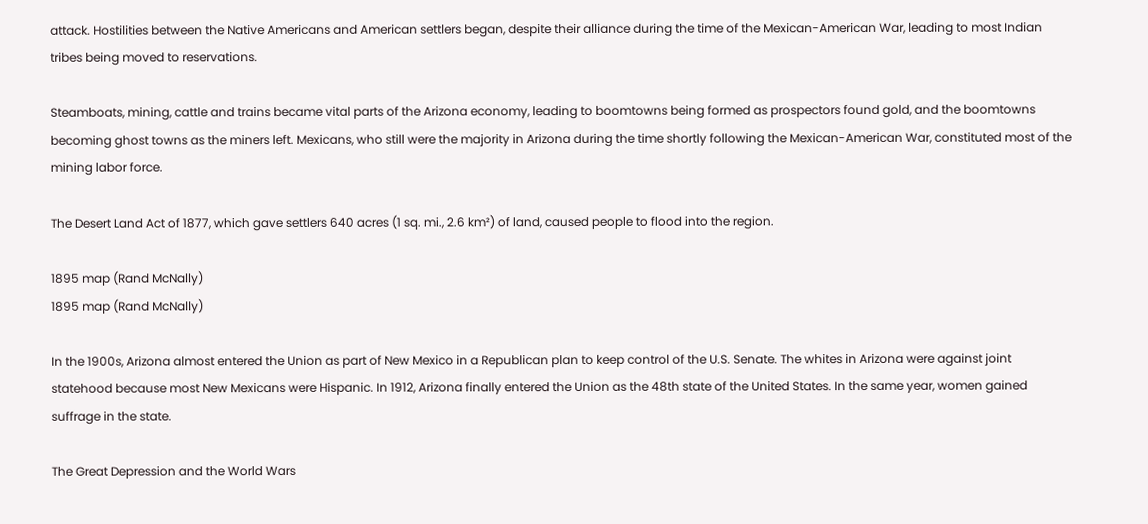attack. Hostilities between the Native Americans and American settlers began, despite their alliance during the time of the Mexican-American War, leading to most Indian tribes being moved to reservations.

Steamboats, mining, cattle and trains became vital parts of the Arizona economy, leading to boomtowns being formed as prospectors found gold, and the boomtowns becoming ghost towns as the miners left. Mexicans, who still were the majority in Arizona during the time shortly following the Mexican-American War, constituted most of the mining labor force.

The Desert Land Act of 1877, which gave settlers 640 acres (1 sq. mi., 2.6 km²) of land, caused people to flood into the region.

1895 map (Rand McNally)
1895 map (Rand McNally)

In the 1900s, Arizona almost entered the Union as part of New Mexico in a Republican plan to keep control of the U.S. Senate. The whites in Arizona were against joint statehood because most New Mexicans were Hispanic. In 1912, Arizona finally entered the Union as the 48th state of the United States. In the same year, women gained suffrage in the state.

The Great Depression and the World Wars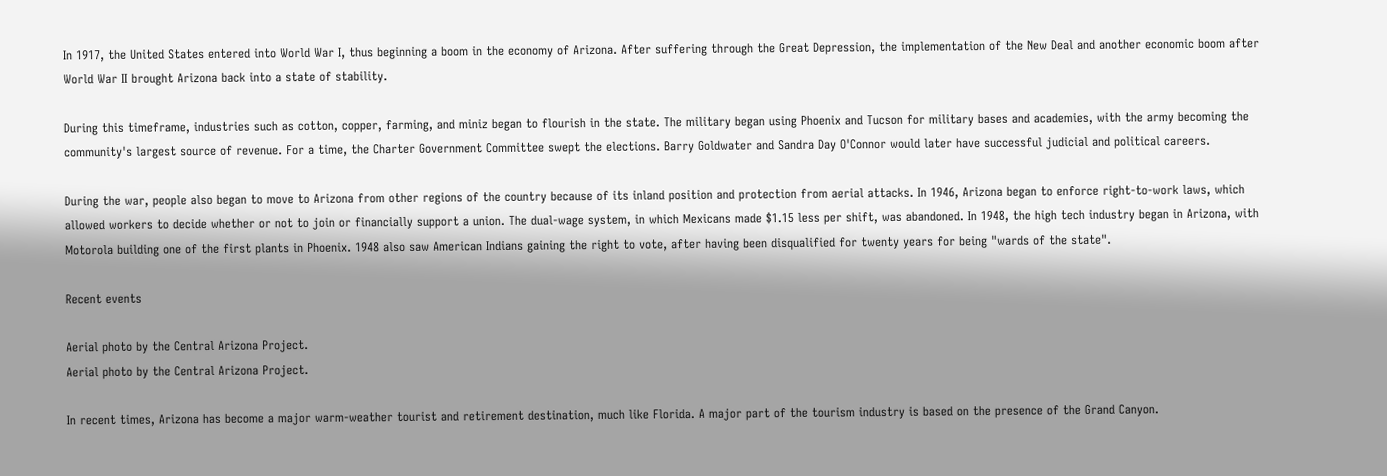In 1917, the United States entered into World War I, thus beginning a boom in the economy of Arizona. After suffering through the Great Depression, the implementation of the New Deal and another economic boom after World War II brought Arizona back into a state of stability.

During this timeframe, industries such as cotton, copper, farming, and miniz began to flourish in the state. The military began using Phoenix and Tucson for military bases and academies, with the army becoming the community's largest source of revenue. For a time, the Charter Government Committee swept the elections. Barry Goldwater and Sandra Day O'Connor would later have successful judicial and political careers.

During the war, people also began to move to Arizona from other regions of the country because of its inland position and protection from aerial attacks. In 1946, Arizona began to enforce right-to-work laws, which allowed workers to decide whether or not to join or financially support a union. The dual-wage system, in which Mexicans made $1.15 less per shift, was abandoned. In 1948, the high tech industry began in Arizona, with Motorola building one of the first plants in Phoenix. 1948 also saw American Indians gaining the right to vote, after having been disqualified for twenty years for being "wards of the state".

Recent events

Aerial photo by the Central Arizona Project.
Aerial photo by the Central Arizona Project.

In recent times, Arizona has become a major warm-weather tourist and retirement destination, much like Florida. A major part of the tourism industry is based on the presence of the Grand Canyon.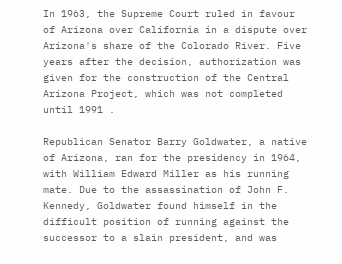In 1963, the Supreme Court ruled in favour of Arizona over California in a dispute over Arizona's share of the Colorado River. Five years after the decision, authorization was given for the construction of the Central Arizona Project, which was not completed until 1991 .

Republican Senator Barry Goldwater, a native of Arizona, ran for the presidency in 1964, with William Edward Miller as his running mate. Due to the assassination of John F. Kennedy, Goldwater found himself in the difficult position of running against the successor to a slain president, and was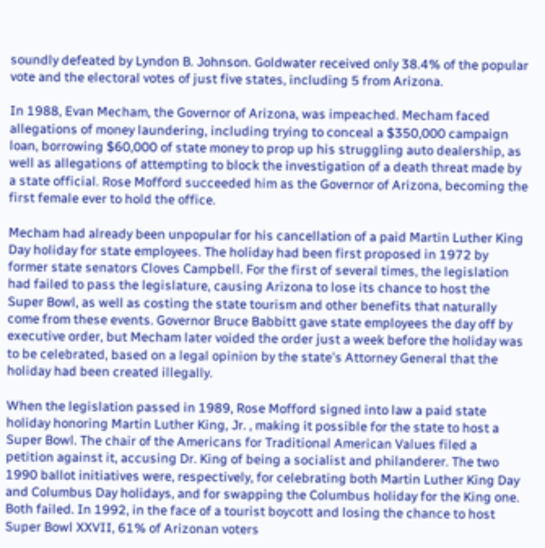soundly defeated by Lyndon B. Johnson. Goldwater received only 38.4% of the popular vote and the electoral votes of just five states, including 5 from Arizona.

In 1988, Evan Mecham, the Governor of Arizona, was impeached. Mecham faced allegations of money laundering, including trying to conceal a $350,000 campaign loan, borrowing $60,000 of state money to prop up his struggling auto dealership, as well as allegations of attempting to block the investigation of a death threat made by a state official. Rose Mofford succeeded him as the Governor of Arizona, becoming the first female ever to hold the office.

Mecham had already been unpopular for his cancellation of a paid Martin Luther King Day holiday for state employees. The holiday had been first proposed in 1972 by former state senators Cloves Campbell. For the first of several times, the legislation had failed to pass the legislature, causing Arizona to lose its chance to host the Super Bowl, as well as costing the state tourism and other benefits that naturally come from these events. Governor Bruce Babbitt gave state employees the day off by executive order, but Mecham later voided the order just a week before the holiday was to be celebrated, based on a legal opinion by the state's Attorney General that the holiday had been created illegally.

When the legislation passed in 1989, Rose Mofford signed into law a paid state holiday honoring Martin Luther King, Jr. , making it possible for the state to host a Super Bowl. The chair of the Americans for Traditional American Values filed a petition against it, accusing Dr. King of being a socialist and philanderer. The two 1990 ballot initiatives were, respectively, for celebrating both Martin Luther King Day and Columbus Day holidays, and for swapping the Columbus holiday for the King one. Both failed. In 1992, in the face of a tourist boycott and losing the chance to host Super Bowl XXVII, 61% of Arizonan voters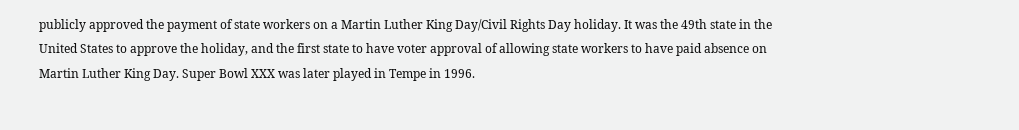publicly approved the payment of state workers on a Martin Luther King Day/Civil Rights Day holiday. It was the 49th state in the United States to approve the holiday, and the first state to have voter approval of allowing state workers to have paid absence on Martin Luther King Day. Super Bowl XXX was later played in Tempe in 1996.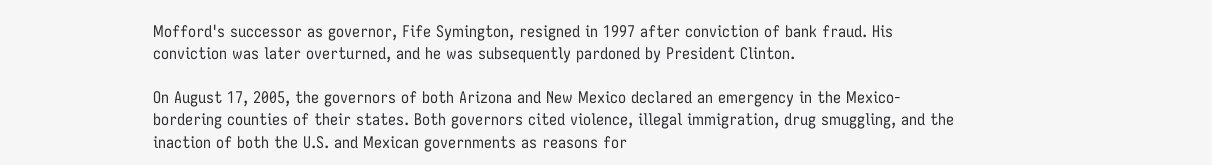Mofford's successor as governor, Fife Symington, resigned in 1997 after conviction of bank fraud. His conviction was later overturned, and he was subsequently pardoned by President Clinton.

On August 17, 2005, the governors of both Arizona and New Mexico declared an emergency in the Mexico-bordering counties of their states. Both governors cited violence, illegal immigration, drug smuggling, and the inaction of both the U.S. and Mexican governments as reasons for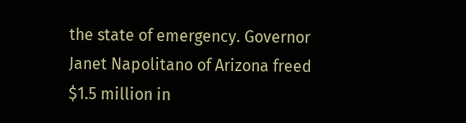the state of emergency. Governor Janet Napolitano of Arizona freed $1.5 million in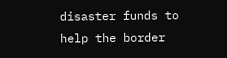disaster funds to help the border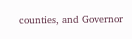counties, and Governor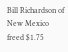Bill Richardson of New Mexico freed $1.75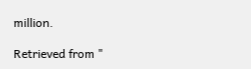million.

Retrieved from "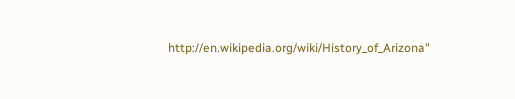http://en.wikipedia.org/wiki/History_of_Arizona"